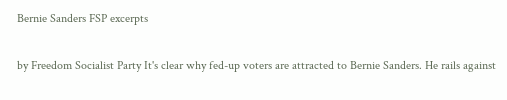Bernie Sanders FSP excerpts

by Freedom Socialist Party It's clear why fed-up voters are attracted to Bernie Sanders. He rails against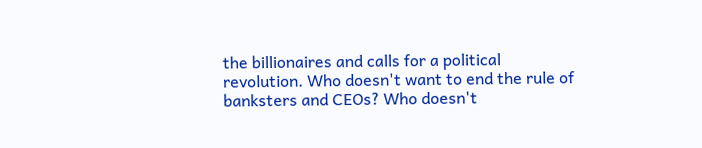the billionaires and calls for a political revolution. Who doesn't want to end the rule of banksters and CEOs? Who doesn't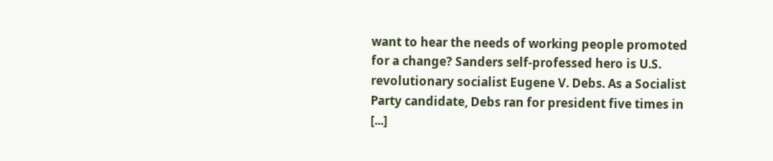want to hear the needs of working people promoted for a change? Sanders self-professed hero is U.S. revolutionary socialist Eugene V. Debs. As a Socialist Party candidate, Debs ran for president five times in [...]